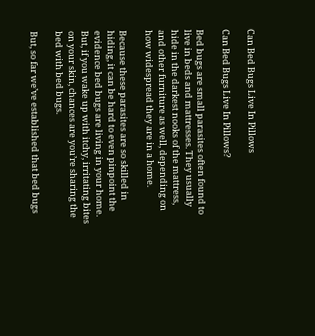Can Bed Bugs Live In Pillows

Can Bed Bugs Live In Pillows?

Bed bugs are small parasites often found to live in beds and mattresses. They usually hide in the darkest nooks of the mattress, and other furniture as well, depending on how widespread they are in a home.

Because these parasites are so skilled in hiding, it can be hard to even pinpoint the evidence bed bugs are living in your home. But, if you wake up with itchy, irritating bites on your skin, chances are you’re sharing the bed with bed bugs.

But, so far we’ve established that bed bugs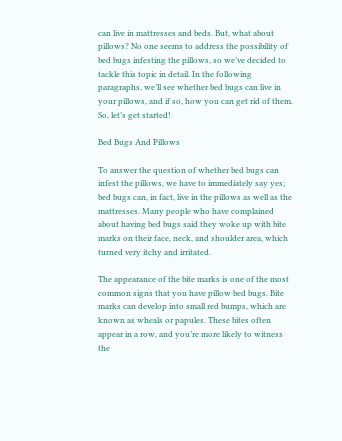can live in mattresses and beds. But, what about pillows? No one seems to address the possibility of bed bugs infesting the pillows, so we’ve decided to tackle this topic in detail. In the following paragraphs, we’ll see whether bed bugs can live in your pillows, and if so, how you can get rid of them. So, let’s get started!

Bed Bugs And Pillows

To answer the question of whether bed bugs can infest the pillows, we have to immediately say yes; bed bugs can, in fact, live in the pillows as well as the mattresses. Many people who have complained about having bed bugs said they woke up with bite marks on their face, neck, and shoulder area, which turned very itchy and irritated.

The appearance of the bite marks is one of the most common signs that you have pillow bed bugs. Bite marks can develop into small red bumps, which are known as wheals or papules. These bites often appear in a row, and you’re more likely to witness the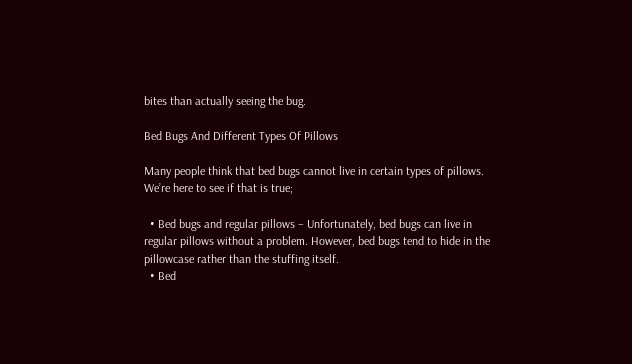bites than actually seeing the bug.

Bed Bugs And Different Types Of Pillows

Many people think that bed bugs cannot live in certain types of pillows. We’re here to see if that is true;

  • Bed bugs and regular pillows – Unfortunately, bed bugs can live in regular pillows without a problem. However, bed bugs tend to hide in the pillowcase rather than the stuffing itself.
  • Bed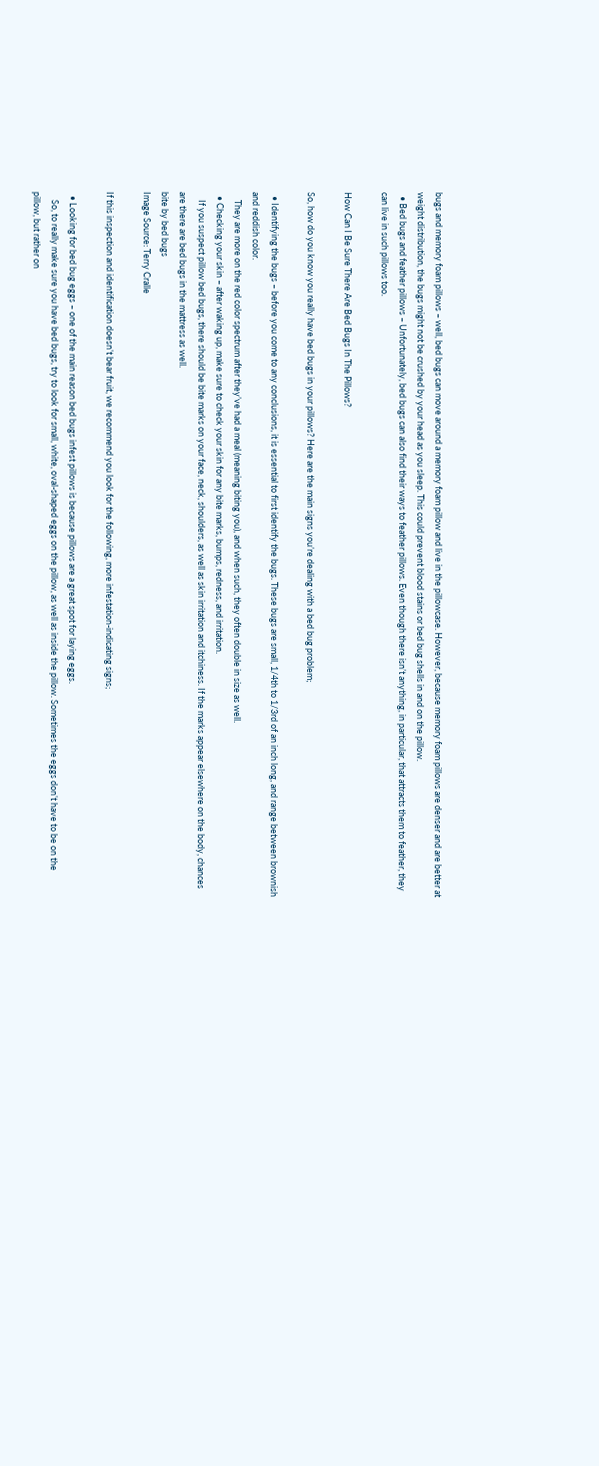bugs and memory foam pillows – well, bed bugs can move around a memory foam pillow and live in the pillowcase. However, because memory foam pillows are denser and are better at weight distribution, the bugs might not be crushed by your head as you sleep. This could prevent blood stains or bed bug shells in and on the pillow.
  • Bed bugs and feather pillows – Unfortunately, bed bugs can also find their ways to feather pillows. Even though there isn’t anything, in particular, that attracts them to feather, they can live in such pillows too.

How Can I Be Sure There Are Bed Bugs In The Pillows?

So, how do you know you really have bed bugs in your pillows? Here are the main signs you’re dealing with a bed bug problem;

  • Identifying the bugs – before you come to any conclusions, it is essential to first identify the bugs. These bugs are small, 1/4th to 1/3rd of an inch long, and range between brownish and reddish color.
    They are more on the red color spectrum after they’ve had a meal (meaning biting you), and when such, they often double in size as well.
  • Checking your skin – after waking up, make sure to check your skin for any bite marks, bumps, redness, and irritation.
    If you suspect pillow bed bugs, there should be bite marks on your face, neck, shoulders, as well as skin irritation and itchiness. If the marks appear elsewhere on the body, chances are there are bed bugs in the mattress as well.
bite by bed bugs
Image Source: Terry Cralle

If this inspection and identification doesn’t bear fruit, we recommend you look for the following, more infestation-indicating signs;

  • Looking for bed bug eggs – one of the main reason bed bugs infest pillows is because pillows are a great spot for laying eggs.
    So, to really make sure you have bed bugs, try to look for small, white, oval-shaped eggs on the pillow, as well as inside the pillow. Sometimes the eggs don’t have to be on the pillow, but rather on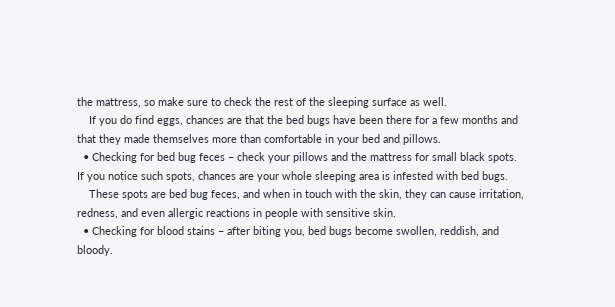the mattress, so make sure to check the rest of the sleeping surface as well.
    If you do find eggs, chances are that the bed bugs have been there for a few months and that they made themselves more than comfortable in your bed and pillows.
  • Checking for bed bug feces – check your pillows and the mattress for small black spots. If you notice such spots, chances are your whole sleeping area is infested with bed bugs.
    These spots are bed bug feces, and when in touch with the skin, they can cause irritation, redness, and even allergic reactions in people with sensitive skin.
  • Checking for blood stains – after biting you, bed bugs become swollen, reddish, and bloody.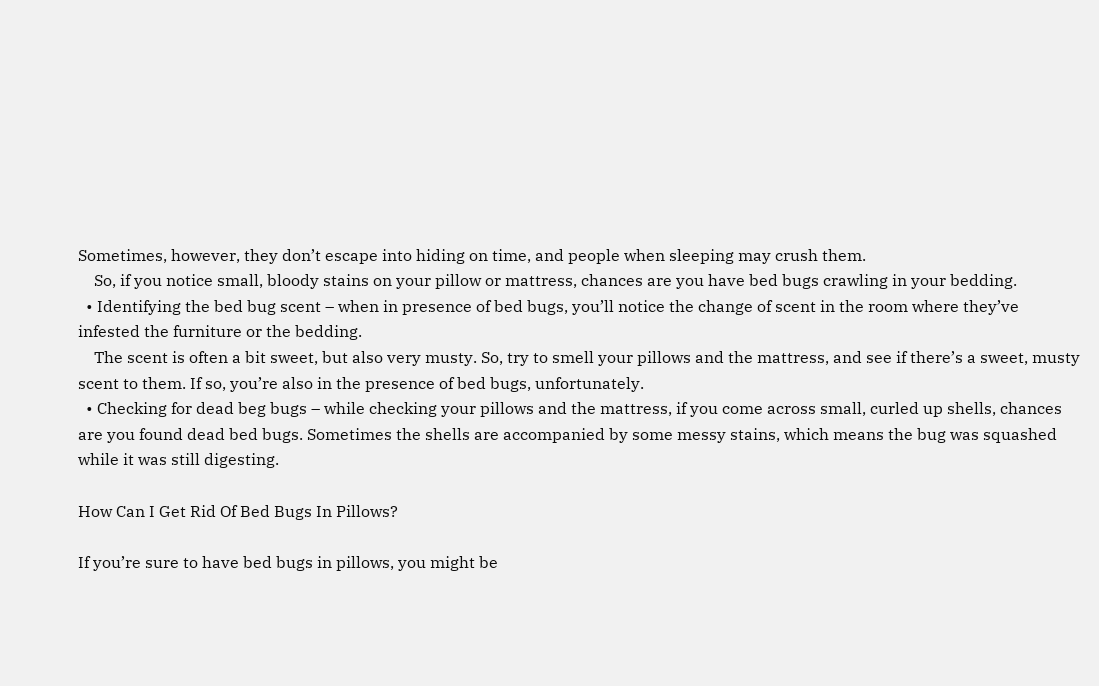Sometimes, however, they don’t escape into hiding on time, and people when sleeping may crush them.
    So, if you notice small, bloody stains on your pillow or mattress, chances are you have bed bugs crawling in your bedding.
  • Identifying the bed bug scent – when in presence of bed bugs, you’ll notice the change of scent in the room where they’ve infested the furniture or the bedding.
    The scent is often a bit sweet, but also very musty. So, try to smell your pillows and the mattress, and see if there’s a sweet, musty scent to them. If so, you’re also in the presence of bed bugs, unfortunately.
  • Checking for dead beg bugs – while checking your pillows and the mattress, if you come across small, curled up shells, chances are you found dead bed bugs. Sometimes the shells are accompanied by some messy stains, which means the bug was squashed while it was still digesting.

How Can I Get Rid Of Bed Bugs In Pillows?

If you’re sure to have bed bugs in pillows, you might be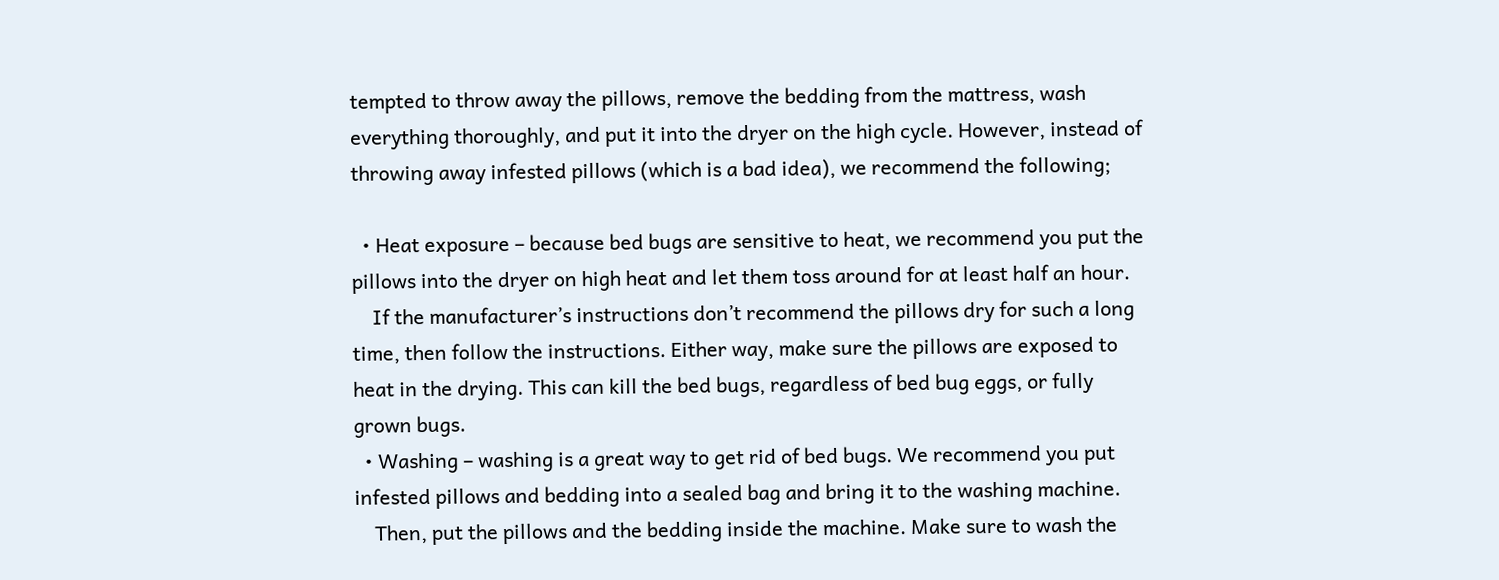tempted to throw away the pillows, remove the bedding from the mattress, wash everything thoroughly, and put it into the dryer on the high cycle. However, instead of throwing away infested pillows (which is a bad idea), we recommend the following;

  • Heat exposure – because bed bugs are sensitive to heat, we recommend you put the pillows into the dryer on high heat and let them toss around for at least half an hour.
    If the manufacturer’s instructions don’t recommend the pillows dry for such a long time, then follow the instructions. Either way, make sure the pillows are exposed to heat in the drying. This can kill the bed bugs, regardless of bed bug eggs, or fully grown bugs.
  • Washing – washing is a great way to get rid of bed bugs. We recommend you put infested pillows and bedding into a sealed bag and bring it to the washing machine.
    Then, put the pillows and the bedding inside the machine. Make sure to wash the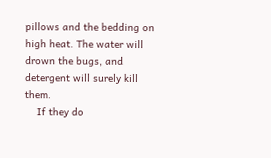pillows and the bedding on high heat. The water will drown the bugs, and detergent will surely kill them.
    If they do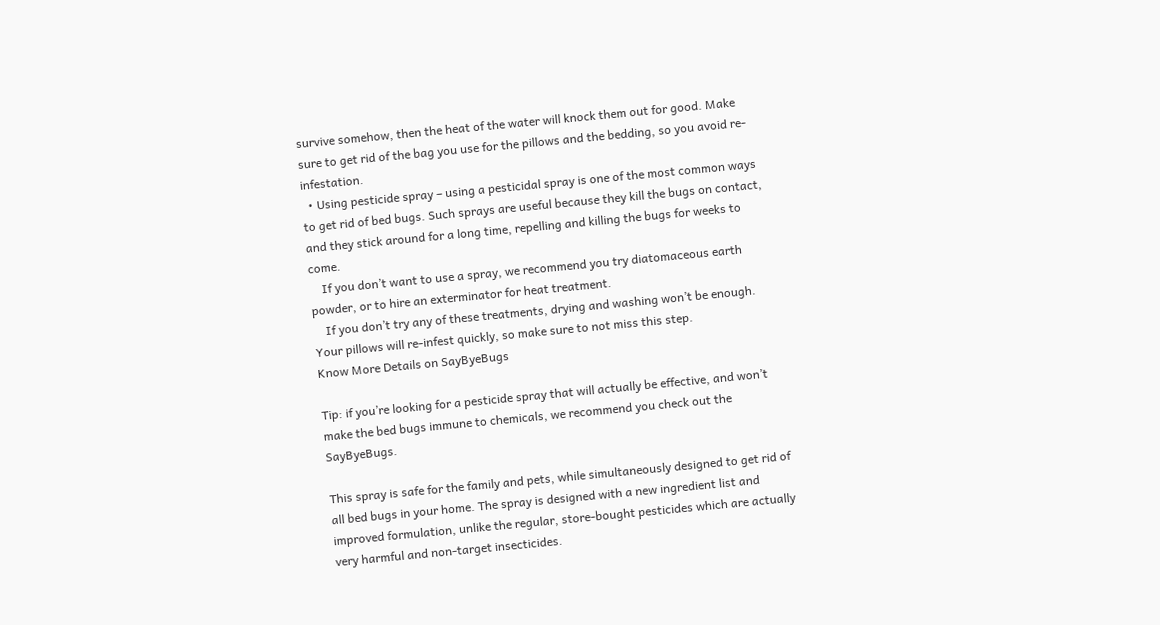survive somehow, then the heat of the water will knock them out for good. Make sure to get rid of the bag you use for the pillows and the bedding, so you avoid re-infestation.
  • Using pesticide spray – using a pesticidal spray is one of the most common ways to get rid of bed bugs. Such sprays are useful because they kill the bugs on contact, and they stick around for a long time, repelling and killing the bugs for weeks to come.
    If you don’t want to use a spray, we recommend you try diatomaceous earth powder, or to hire an exterminator for heat treatment.
    If you don’t try any of these treatments, drying and washing won’t be enough. Your pillows will re-infest quickly, so make sure to not miss this step.
Know More Details on SayByeBugs

Tip: if you’re looking for a pesticide spray that will actually be effective, and won’t make the bed bugs immune to chemicals, we recommend you check out the SayByeBugs.

This spray is safe for the family and pets, while simultaneously designed to get rid of all bed bugs in your home. The spray is designed with a new ingredient list and improved formulation, unlike the regular, store-bought pesticides which are actually very harmful and non-target insecticides.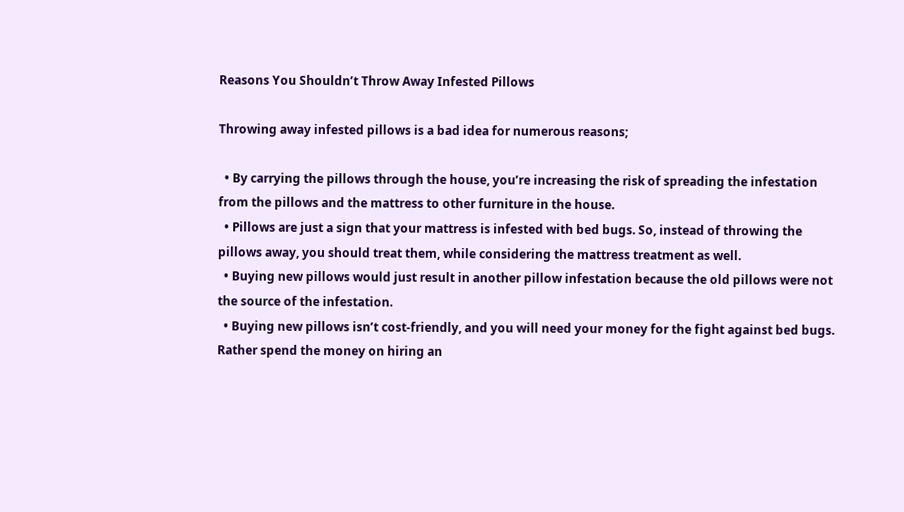Reasons You Shouldn’t Throw Away Infested Pillows

Throwing away infested pillows is a bad idea for numerous reasons;

  • By carrying the pillows through the house, you’re increasing the risk of spreading the infestation from the pillows and the mattress to other furniture in the house.
  • Pillows are just a sign that your mattress is infested with bed bugs. So, instead of throwing the pillows away, you should treat them, while considering the mattress treatment as well.
  • Buying new pillows would just result in another pillow infestation because the old pillows were not the source of the infestation.
  • Buying new pillows isn’t cost-friendly, and you will need your money for the fight against bed bugs. Rather spend the money on hiring an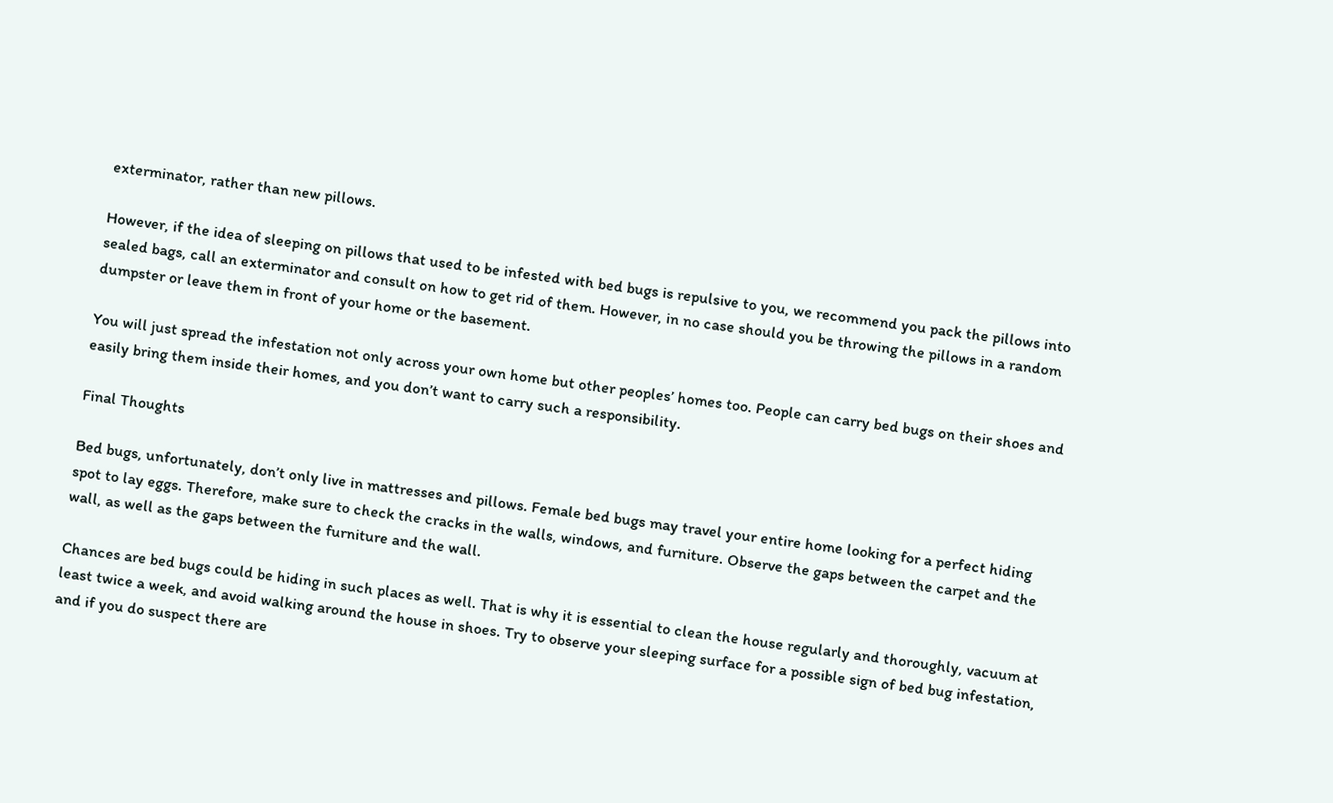exterminator, rather than new pillows.

However, if the idea of sleeping on pillows that used to be infested with bed bugs is repulsive to you, we recommend you pack the pillows into sealed bags, call an exterminator and consult on how to get rid of them. However, in no case should you be throwing the pillows in a random dumpster or leave them in front of your home or the basement.

You will just spread the infestation not only across your own home but other peoples’ homes too. People can carry bed bugs on their shoes and easily bring them inside their homes, and you don’t want to carry such a responsibility.

Final Thoughts

Bed bugs, unfortunately, don’t only live in mattresses and pillows. Female bed bugs may travel your entire home looking for a perfect hiding spot to lay eggs. Therefore, make sure to check the cracks in the walls, windows, and furniture. Observe the gaps between the carpet and the wall, as well as the gaps between the furniture and the wall.

Chances are bed bugs could be hiding in such places as well. That is why it is essential to clean the house regularly and thoroughly, vacuum at least twice a week, and avoid walking around the house in shoes. Try to observe your sleeping surface for a possible sign of bed bug infestation, and if you do suspect there are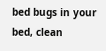bed bugs in your bed, clean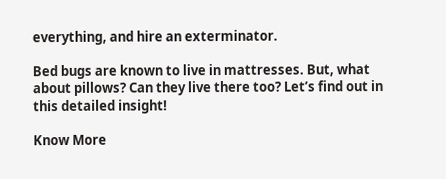everything, and hire an exterminator.

Bed bugs are known to live in mattresses. But, what about pillows? Can they live there too? Let’s find out in this detailed insight!

Know More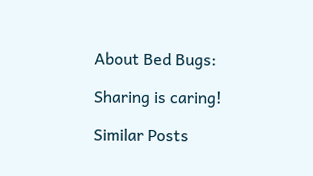About Bed Bugs:

Sharing is caring!

Similar Posts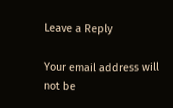Leave a Reply

Your email address will not be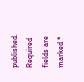published. Required fields are marked *